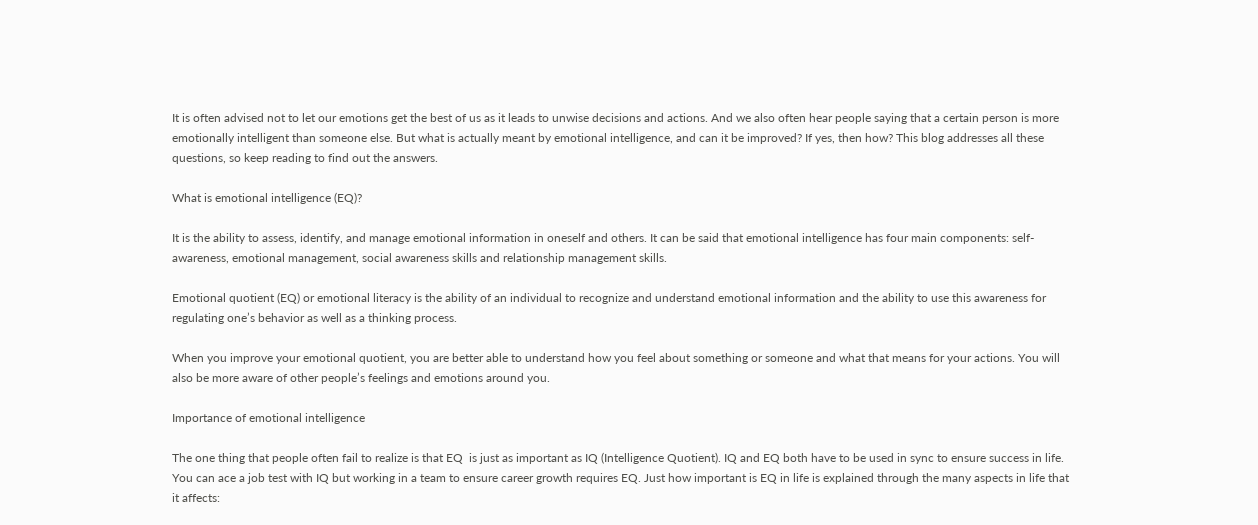It is often advised not to let our emotions get the best of us as it leads to unwise decisions and actions. And we also often hear people saying that a certain person is more emotionally intelligent than someone else. But what is actually meant by emotional intelligence, and can it be improved? If yes, then how? This blog addresses all these questions, so keep reading to find out the answers.

What is emotional intelligence (EQ)?

It is the ability to assess, identify, and manage emotional information in oneself and others. It can be said that emotional intelligence has four main components: self-awareness, emotional management, social awareness skills and relationship management skills.

Emotional quotient (EQ) or emotional literacy is the ability of an individual to recognize and understand emotional information and the ability to use this awareness for regulating one’s behavior as well as a thinking process.

When you improve your emotional quotient, you are better able to understand how you feel about something or someone and what that means for your actions. You will also be more aware of other people’s feelings and emotions around you.

Importance of emotional intelligence

The one thing that people often fail to realize is that EQ  is just as important as IQ (Intelligence Quotient). IQ and EQ both have to be used in sync to ensure success in life. You can ace a job test with IQ but working in a team to ensure career growth requires EQ. Just how important is EQ in life is explained through the many aspects in life that it affects: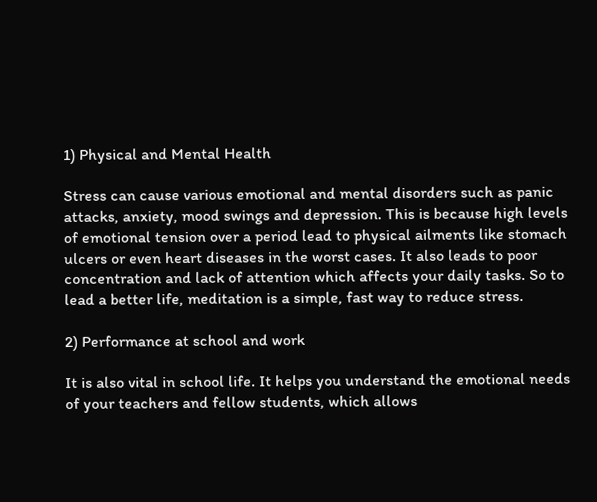1) Physical and Mental Health

Stress can cause various emotional and mental disorders such as panic attacks, anxiety, mood swings and depression. This is because high levels of emotional tension over a period lead to physical ailments like stomach ulcers or even heart diseases in the worst cases. It also leads to poor concentration and lack of attention which affects your daily tasks. So to lead a better life, meditation is a simple, fast way to reduce stress.

2) Performance at school and work

It is also vital in school life. It helps you understand the emotional needs of your teachers and fellow students, which allows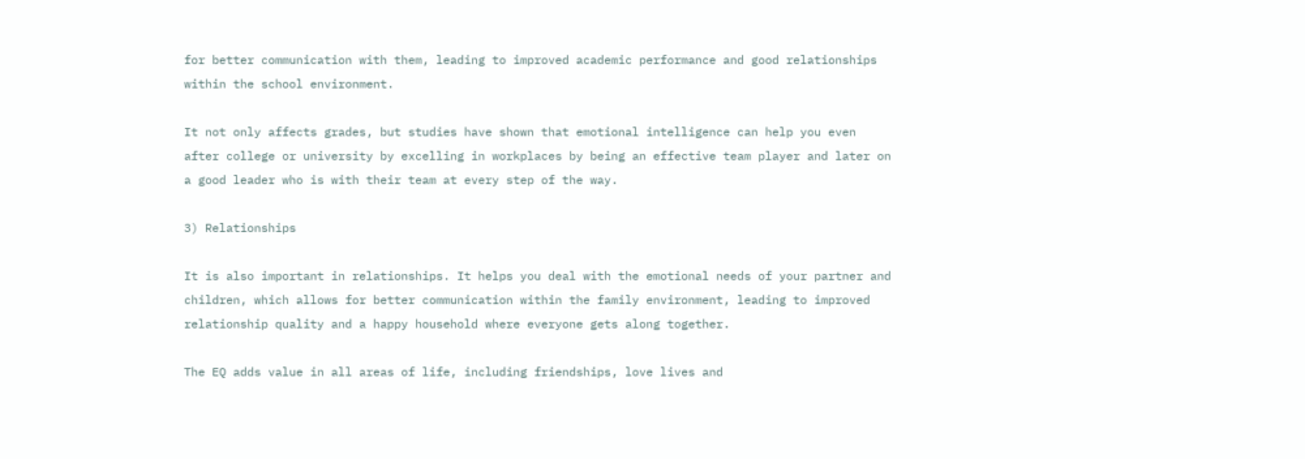for better communication with them, leading to improved academic performance and good relationships within the school environment.

It not only affects grades, but studies have shown that emotional intelligence can help you even after college or university by excelling in workplaces by being an effective team player and later on a good leader who is with their team at every step of the way.

3) Relationships

It is also important in relationships. It helps you deal with the emotional needs of your partner and children, which allows for better communication within the family environment, leading to improved relationship quality and a happy household where everyone gets along together.

The EQ adds value in all areas of life, including friendships, love lives and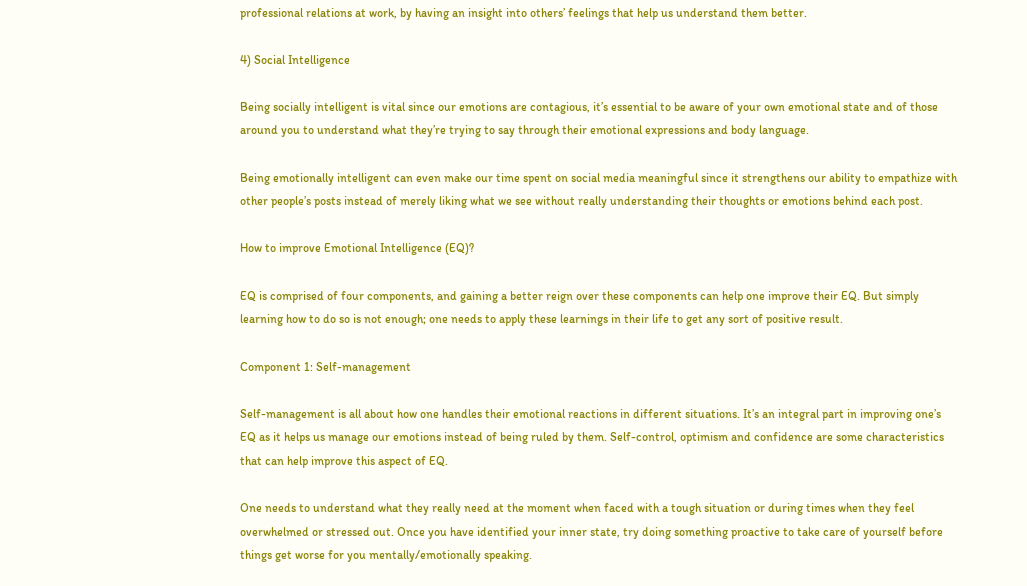professional relations at work, by having an insight into others’ feelings that help us understand them better.

4) Social Intelligence

Being socially intelligent is vital since our emotions are contagious, it’s essential to be aware of your own emotional state and of those around you to understand what they’re trying to say through their emotional expressions and body language.

Being emotionally intelligent can even make our time spent on social media meaningful since it strengthens our ability to empathize with other people’s posts instead of merely liking what we see without really understanding their thoughts or emotions behind each post.

How to improve Emotional Intelligence (EQ)?

EQ is comprised of four components, and gaining a better reign over these components can help one improve their EQ. But simply learning how to do so is not enough; one needs to apply these learnings in their life to get any sort of positive result.

Component 1: Self-management

Self-management is all about how one handles their emotional reactions in different situations. It’s an integral part in improving one’s EQ as it helps us manage our emotions instead of being ruled by them. Self-control, optimism and confidence are some characteristics that can help improve this aspect of EQ.

One needs to understand what they really need at the moment when faced with a tough situation or during times when they feel overwhelmed or stressed out. Once you have identified your inner state, try doing something proactive to take care of yourself before things get worse for you mentally/emotionally speaking.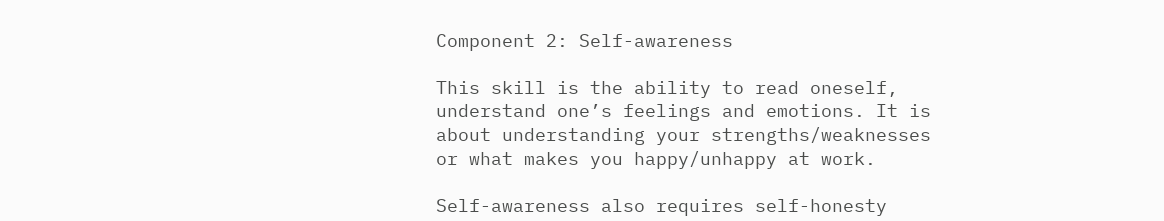Component 2: Self-awareness

This skill is the ability to read oneself, understand one’s feelings and emotions. It is about understanding your strengths/weaknesses or what makes you happy/unhappy at work.

Self-awareness also requires self-honesty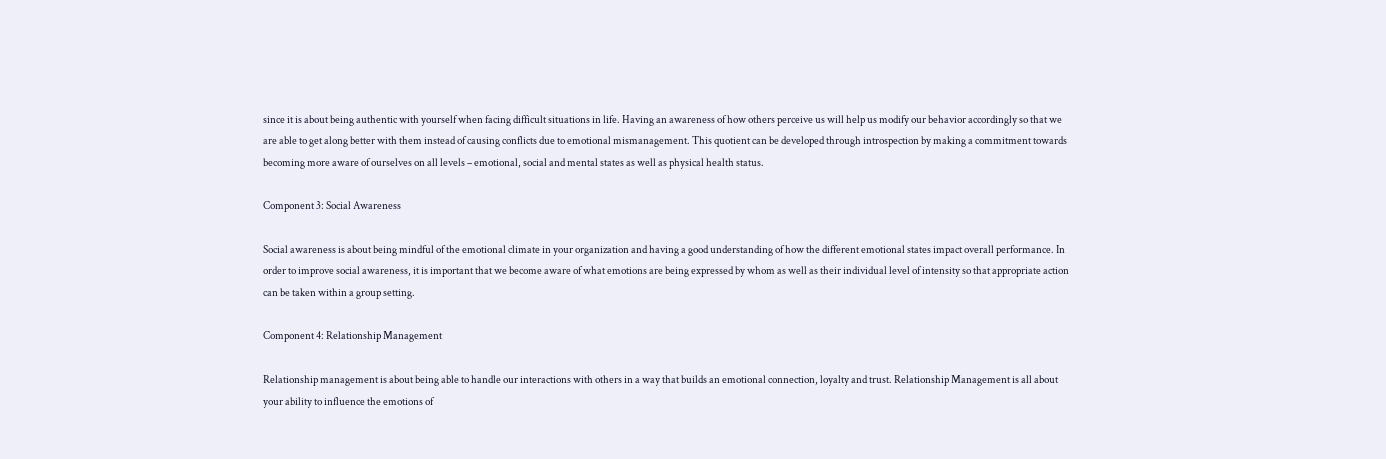since it is about being authentic with yourself when facing difficult situations in life. Having an awareness of how others perceive us will help us modify our behavior accordingly so that we are able to get along better with them instead of causing conflicts due to emotional mismanagement. This quotient can be developed through introspection by making a commitment towards becoming more aware of ourselves on all levels – emotional, social and mental states as well as physical health status.

Component 3: Social Awareness

Social awareness is about being mindful of the emotional climate in your organization and having a good understanding of how the different emotional states impact overall performance. In order to improve social awareness, it is important that we become aware of what emotions are being expressed by whom as well as their individual level of intensity so that appropriate action can be taken within a group setting.

Component 4: Relationship Management

Relationship management is about being able to handle our interactions with others in a way that builds an emotional connection, loyalty and trust. Relationship Management is all about your ability to influence the emotions of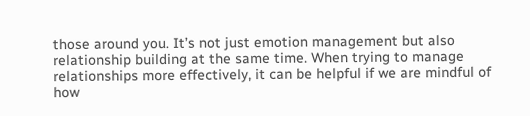those around you. It’s not just emotion management but also relationship building at the same time. When trying to manage relationships more effectively, it can be helpful if we are mindful of how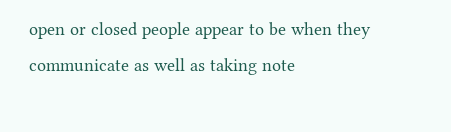open or closed people appear to be when they communicate as well as taking note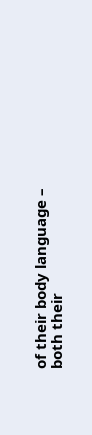of their body language – both their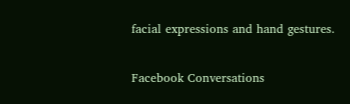facial expressions and hand gestures.

Facebook Conversations